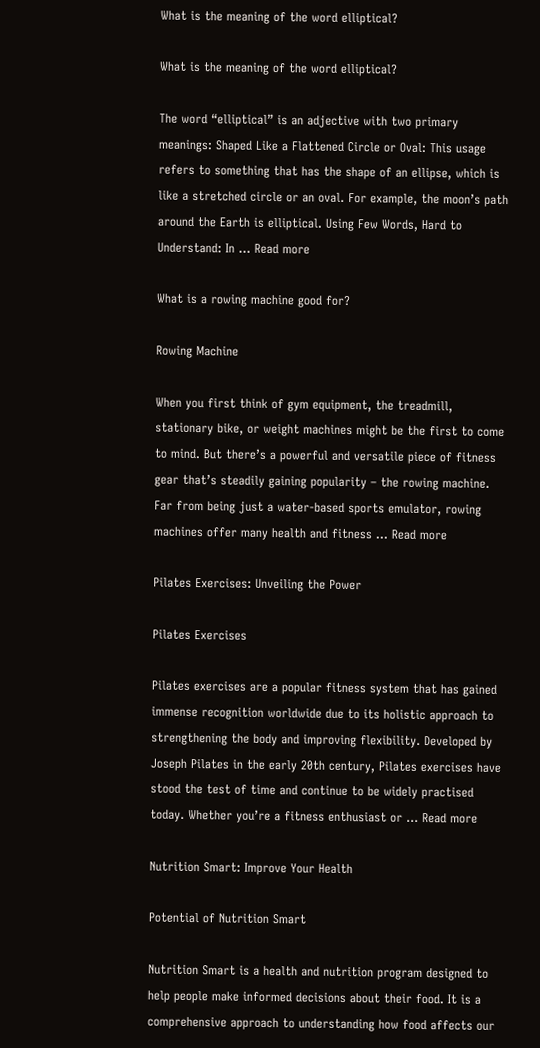What is the meaning of the word elliptical?

What is the meaning of the word elliptical?

The word “elliptical” is an adjective with two primary meanings: Shaped Like a Flattened Circle or Oval: This usage refers to something that has the shape of an ellipse, which is like a stretched circle or an oval. For example, the moon’s path around the Earth is elliptical. Using Few Words, Hard to Understand: In … Read more

What is a rowing machine good for?

Rowing Machine

When you first think of gym equipment, the treadmill, stationary bike, or weight machines might be the first to come to mind. But there’s a powerful and versatile piece of fitness gear that’s steadily gaining popularity – the rowing machine. Far from being just a water-based sports emulator, rowing machines offer many health and fitness … Read more

Pilates Exercises: Unveiling the Power

Pilates Exercises

Pilates exercises are a popular fitness system that has gained immense recognition worldwide due to its holistic approach to strengthening the body and improving flexibility. Developed by Joseph Pilates in the early 20th century, Pilates exercises have stood the test of time and continue to be widely practised today. Whether you’re a fitness enthusiast or … Read more

Nutrition Smart: Improve Your Health

Potential of Nutrition Smart

Nutrition Smart is a health and nutrition program designed to help people make informed decisions about their food. It is a comprehensive approach to understanding how food affects our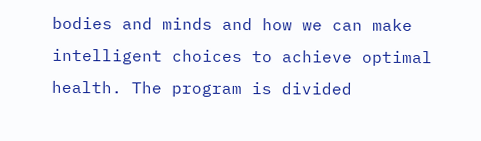bodies and minds and how we can make intelligent choices to achieve optimal health. The program is divided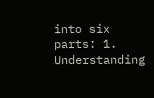into six parts: 1. Understanding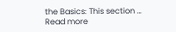the Basics: This section … Read more